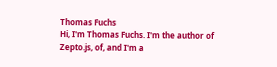Thomas Fuchs
Hi, I'm Thomas Fuchs. I'm the author of Zepto.js, of, and I'm a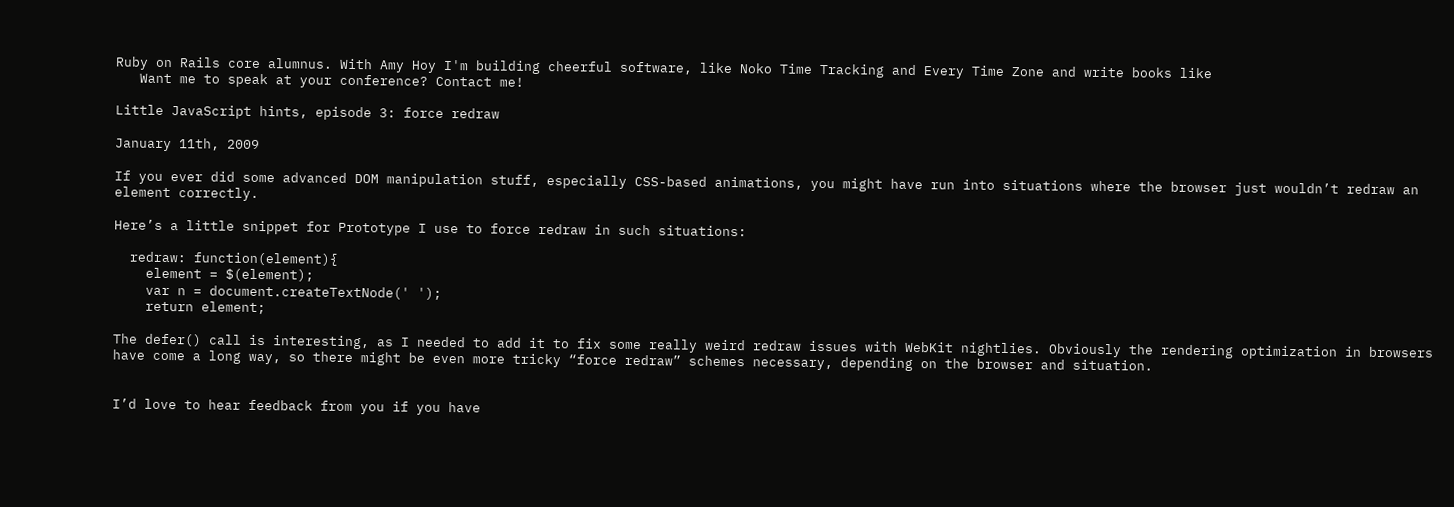Ruby on Rails core alumnus. With Amy Hoy I'm building cheerful software, like Noko Time Tracking and Every Time Zone and write books like
   Want me to speak at your conference? Contact me!

Little JavaScript hints, episode 3: force redraw

January 11th, 2009

If you ever did some advanced DOM manipulation stuff, especially CSS-based animations, you might have run into situations where the browser just wouldn’t redraw an element correctly.

Here’s a little snippet for Prototype I use to force redraw in such situations:

  redraw: function(element){
    element = $(element);
    var n = document.createTextNode(' ');
    return element;

The defer() call is interesting, as I needed to add it to fix some really weird redraw issues with WebKit nightlies. Obviously the rendering optimization in browsers have come a long way, so there might be even more tricky “force redraw” schemes necessary, depending on the browser and situation.


I’d love to hear feedback from you if you have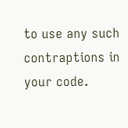to use any such contraptions in your code.